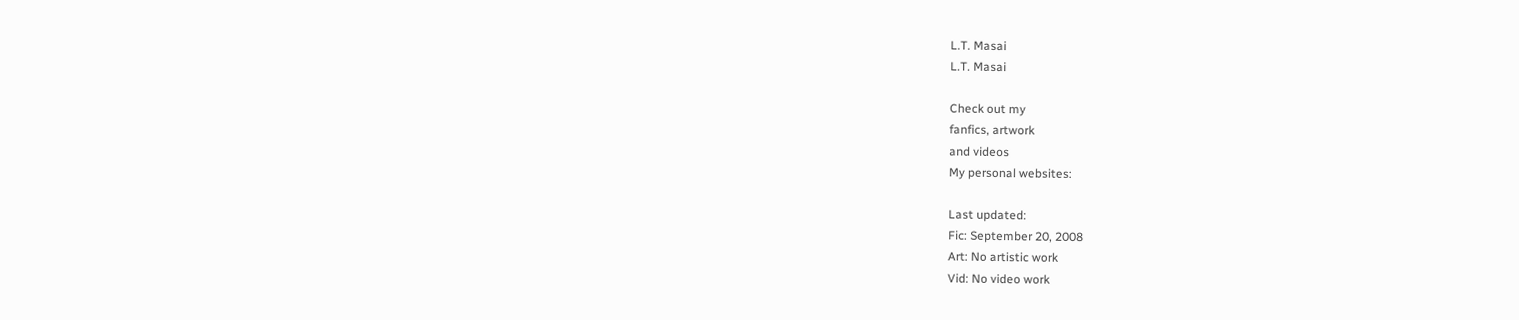L.T. Masai
L.T. Masai

Check out my
fanfics, artwork
and videos
My personal websites:

Last updated:
Fic: September 20, 2008
Art: No artistic work
Vid: No video work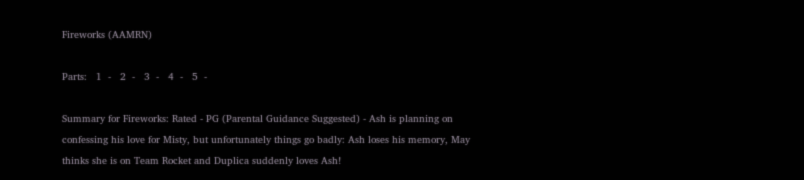Fireworks (AAMRN)

Parts:   1  -   2  -   3  -   4  -   5  -

Summary for Fireworks: Rated - PG (Parental Guidance Suggested) - Ash is planning on confessing his love for Misty, but unfortunately things go badly: Ash loses his memory, May thinks she is on Team Rocket and Duplica suddenly loves Ash!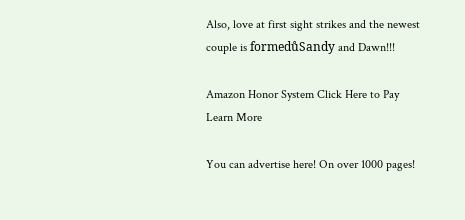Also, love at first sight strikes and the newest couple is formedůSandy and Dawn!!!

Amazon Honor System Click Here to Pay Learn More

You can advertise here! On over 1000 pages!